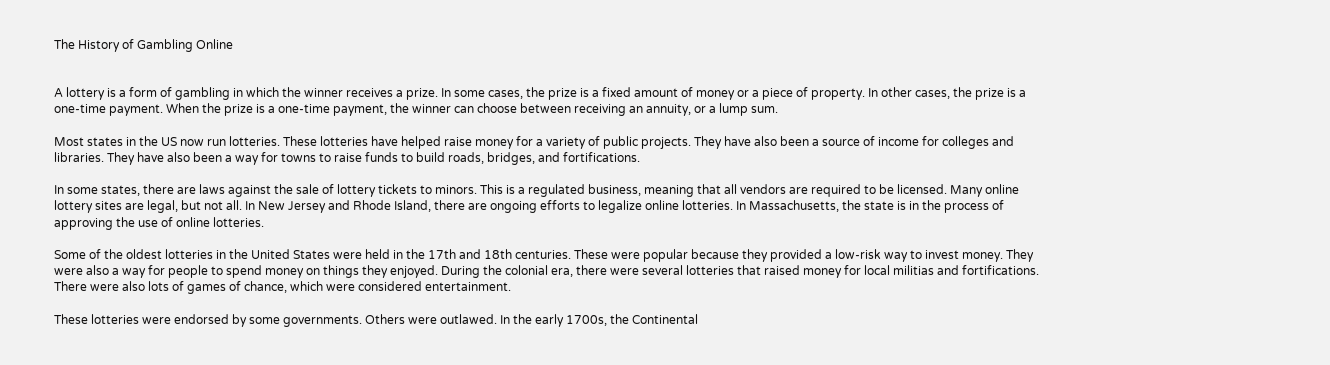The History of Gambling Online


A lottery is a form of gambling in which the winner receives a prize. In some cases, the prize is a fixed amount of money or a piece of property. In other cases, the prize is a one-time payment. When the prize is a one-time payment, the winner can choose between receiving an annuity, or a lump sum.

Most states in the US now run lotteries. These lotteries have helped raise money for a variety of public projects. They have also been a source of income for colleges and libraries. They have also been a way for towns to raise funds to build roads, bridges, and fortifications.

In some states, there are laws against the sale of lottery tickets to minors. This is a regulated business, meaning that all vendors are required to be licensed. Many online lottery sites are legal, but not all. In New Jersey and Rhode Island, there are ongoing efforts to legalize online lotteries. In Massachusetts, the state is in the process of approving the use of online lotteries.

Some of the oldest lotteries in the United States were held in the 17th and 18th centuries. These were popular because they provided a low-risk way to invest money. They were also a way for people to spend money on things they enjoyed. During the colonial era, there were several lotteries that raised money for local militias and fortifications. There were also lots of games of chance, which were considered entertainment.

These lotteries were endorsed by some governments. Others were outlawed. In the early 1700s, the Continental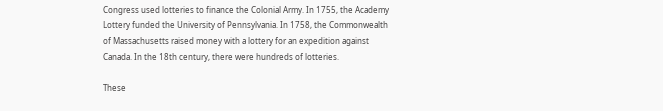Congress used lotteries to finance the Colonial Army. In 1755, the Academy Lottery funded the University of Pennsylvania. In 1758, the Commonwealth of Massachusetts raised money with a lottery for an expedition against Canada. In the 18th century, there were hundreds of lotteries.

These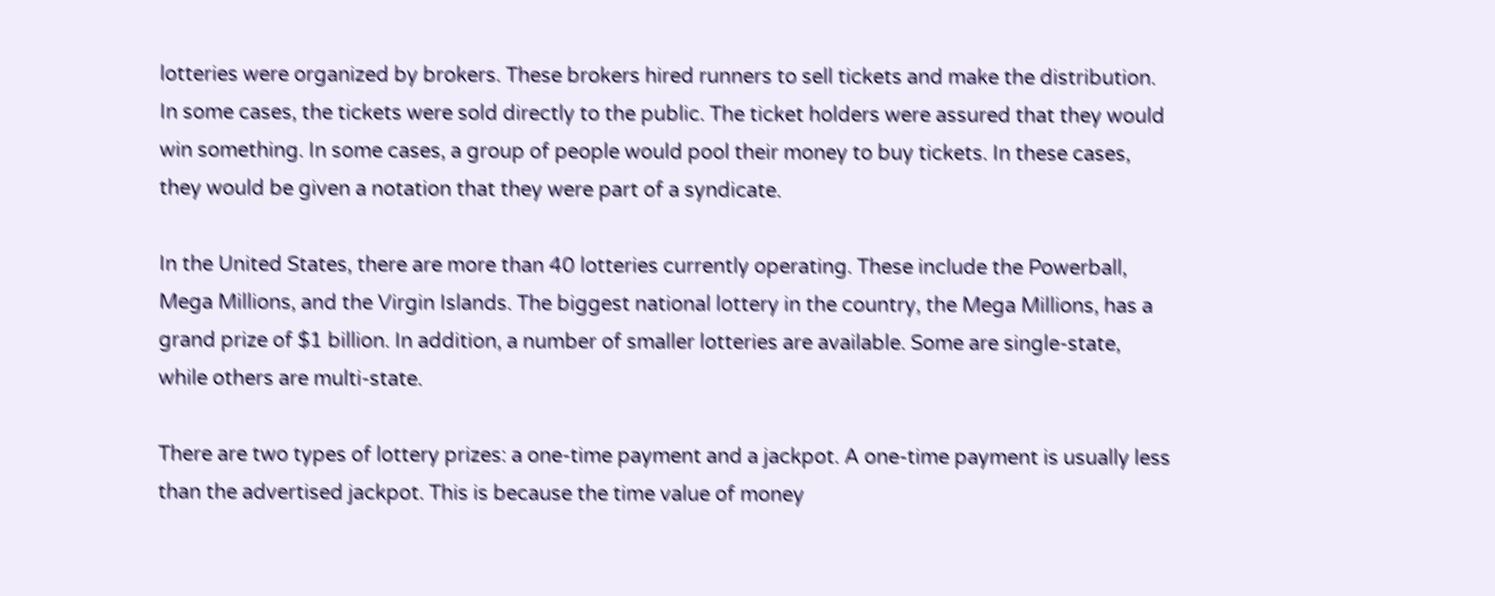lotteries were organized by brokers. These brokers hired runners to sell tickets and make the distribution. In some cases, the tickets were sold directly to the public. The ticket holders were assured that they would win something. In some cases, a group of people would pool their money to buy tickets. In these cases, they would be given a notation that they were part of a syndicate.

In the United States, there are more than 40 lotteries currently operating. These include the Powerball, Mega Millions, and the Virgin Islands. The biggest national lottery in the country, the Mega Millions, has a grand prize of $1 billion. In addition, a number of smaller lotteries are available. Some are single-state, while others are multi-state.

There are two types of lottery prizes: a one-time payment and a jackpot. A one-time payment is usually less than the advertised jackpot. This is because the time value of money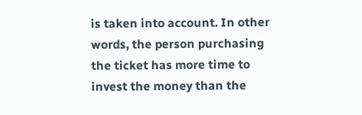is taken into account. In other words, the person purchasing the ticket has more time to invest the money than the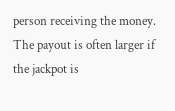person receiving the money. The payout is often larger if the jackpot is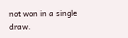not won in a single draw.